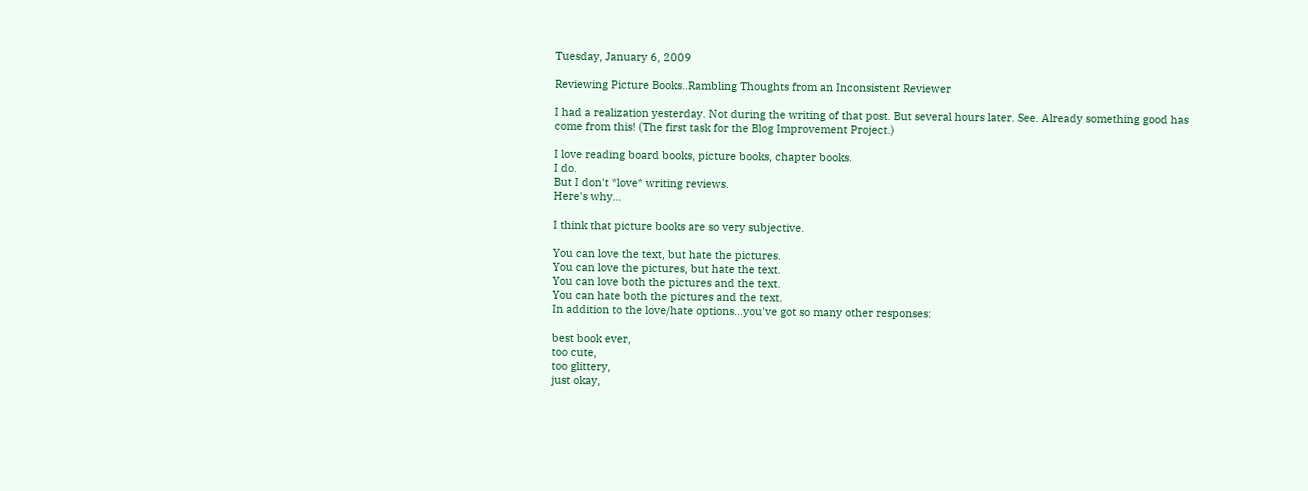Tuesday, January 6, 2009

Reviewing Picture Books..Rambling Thoughts from an Inconsistent Reviewer

I had a realization yesterday. Not during the writing of that post. But several hours later. See. Already something good has come from this! (The first task for the Blog Improvement Project.)

I love reading board books, picture books, chapter books.
I do.
But I don't *love* writing reviews.
Here's why...

I think that picture books are so very subjective.

You can love the text, but hate the pictures.
You can love the pictures, but hate the text.
You can love both the pictures and the text.
You can hate both the pictures and the text.
In addition to the love/hate options...you've got so many other responses:

best book ever,
too cute,
too glittery,
just okay,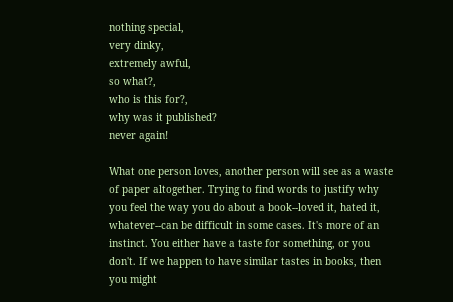nothing special,
very dinky,
extremely awful,
so what?,
who is this for?,
why was it published?
never again!

What one person loves, another person will see as a waste of paper altogether. Trying to find words to justify why you feel the way you do about a book--loved it, hated it, whatever--can be difficult in some cases. It's more of an instinct. You either have a taste for something, or you don't. If we happen to have similar tastes in books, then you might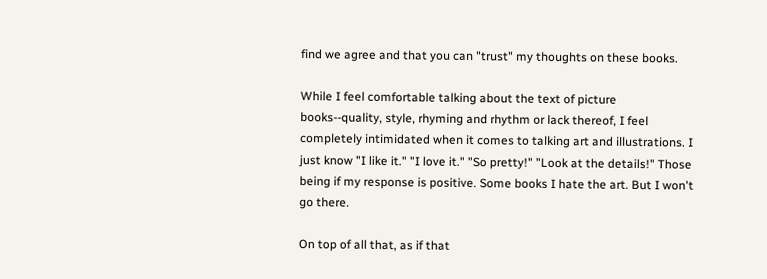find we agree and that you can "trust" my thoughts on these books.

While I feel comfortable talking about the text of picture books--quality, style, rhyming and rhythm or lack thereof, I feel completely intimidated when it comes to talking art and illustrations. I just know "I like it." "I love it." "So pretty!" "Look at the details!" Those being if my response is positive. Some books I hate the art. But I won't go there.

On top of all that, as if that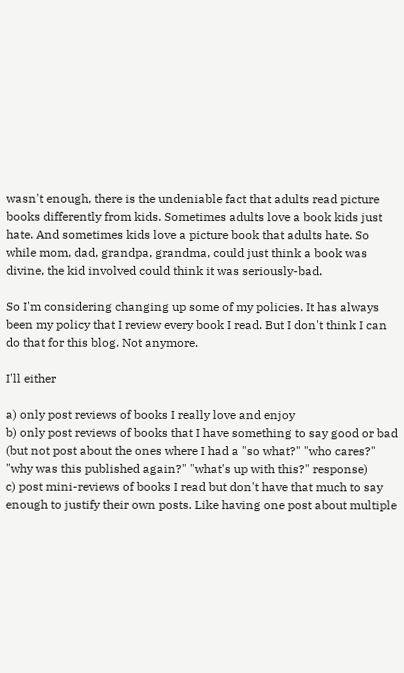wasn't enough, there is the undeniable fact that adults read picture books differently from kids. Sometimes adults love a book kids just hate. And sometimes kids love a picture book that adults hate. So while mom, dad, grandpa, grandma, could just think a book was divine, the kid involved could think it was seriously-bad.

So I'm considering changing up some of my policies. It has always been my policy that I review every book I read. But I don't think I can do that for this blog. Not anymore.

I'll either

a) only post reviews of books I really love and enjoy
b) only post reviews of books that I have something to say good or bad (but not post about the ones where I had a "so what?" "who cares?" "why was this published again?" "what's up with this?" response)
c) post mini-reviews of books I read but don't have that much to say enough to justify their own posts. Like having one post about multiple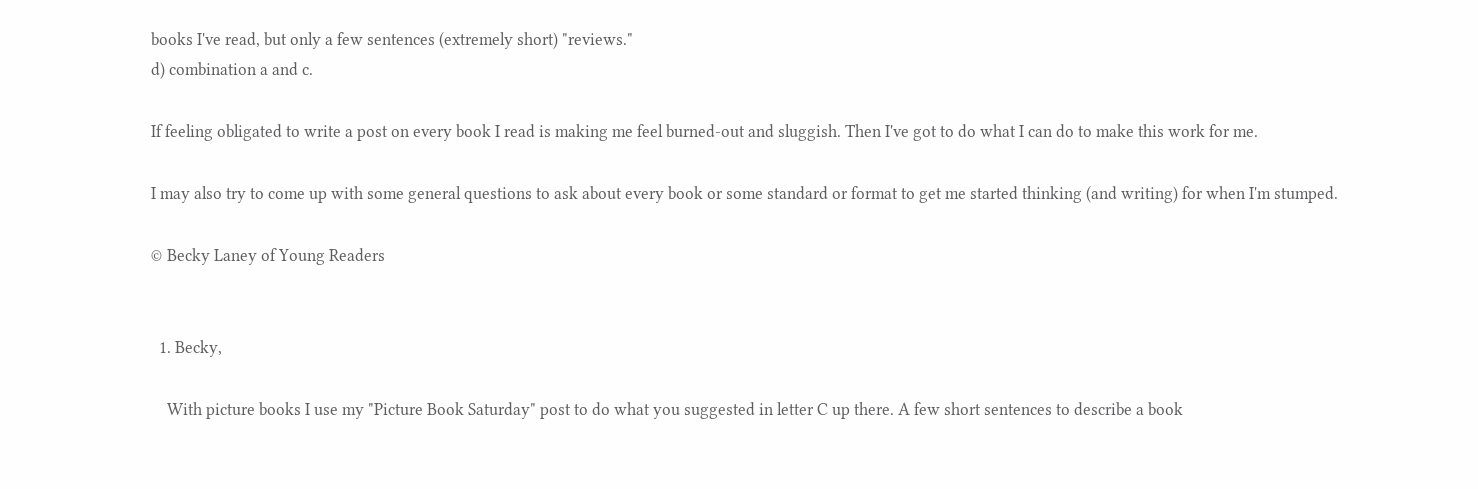books I've read, but only a few sentences (extremely short) "reviews."
d) combination a and c.

If feeling obligated to write a post on every book I read is making me feel burned-out and sluggish. Then I've got to do what I can do to make this work for me.

I may also try to come up with some general questions to ask about every book or some standard or format to get me started thinking (and writing) for when I'm stumped.

© Becky Laney of Young Readers


  1. Becky,

    With picture books I use my "Picture Book Saturday" post to do what you suggested in letter C up there. A few short sentences to describe a book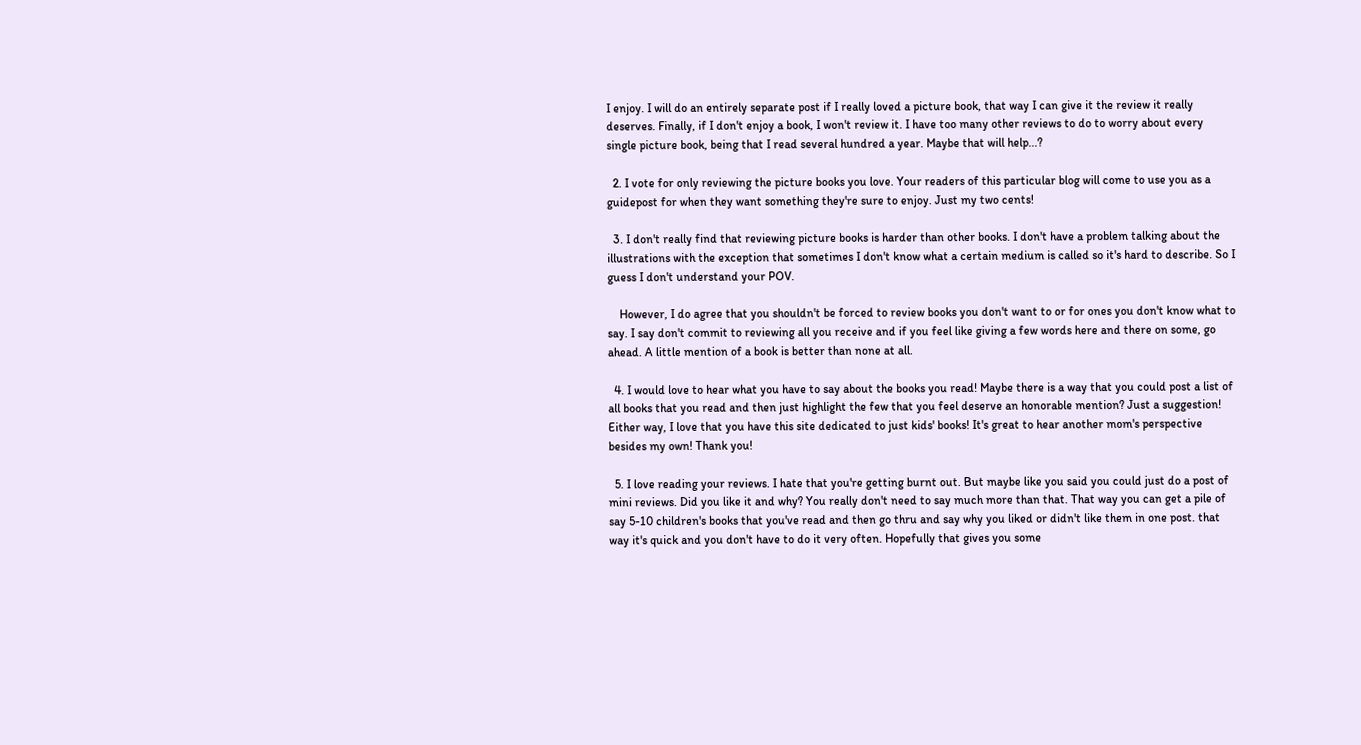I enjoy. I will do an entirely separate post if I really loved a picture book, that way I can give it the review it really deserves. Finally, if I don't enjoy a book, I won't review it. I have too many other reviews to do to worry about every single picture book, being that I read several hundred a year. Maybe that will help...?

  2. I vote for only reviewing the picture books you love. Your readers of this particular blog will come to use you as a guidepost for when they want something they're sure to enjoy. Just my two cents!

  3. I don't really find that reviewing picture books is harder than other books. I don't have a problem talking about the illustrations with the exception that sometimes I don't know what a certain medium is called so it's hard to describe. So I guess I don't understand your POV.

    However, I do agree that you shouldn't be forced to review books you don't want to or for ones you don't know what to say. I say don't commit to reviewing all you receive and if you feel like giving a few words here and there on some, go ahead. A little mention of a book is better than none at all.

  4. I would love to hear what you have to say about the books you read! Maybe there is a way that you could post a list of all books that you read and then just highlight the few that you feel deserve an honorable mention? Just a suggestion! Either way, I love that you have this site dedicated to just kids' books! It's great to hear another mom's perspective besides my own! Thank you!

  5. I love reading your reviews. I hate that you're getting burnt out. But maybe like you said you could just do a post of mini reviews. Did you like it and why? You really don't need to say much more than that. That way you can get a pile of say 5-10 children's books that you've read and then go thru and say why you liked or didn't like them in one post. that way it's quick and you don't have to do it very often. Hopefully that gives you some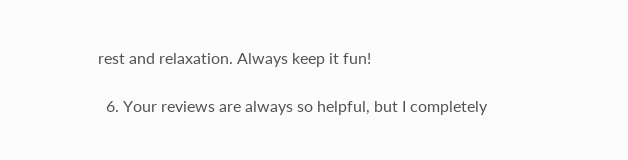rest and relaxation. Always keep it fun!

  6. Your reviews are always so helpful, but I completely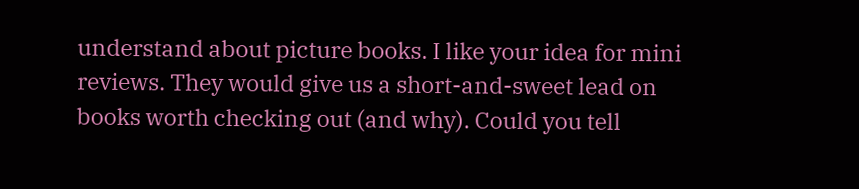understand about picture books. I like your idea for mini reviews. They would give us a short-and-sweet lead on books worth checking out (and why). Could you tell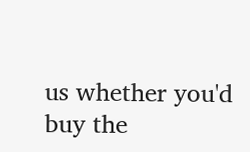us whether you'd buy the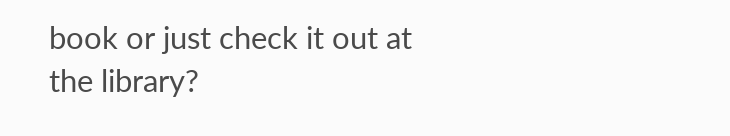book or just check it out at the library?